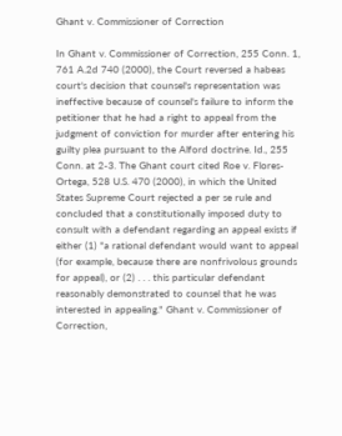Ghant v. Commissioner of Correction

In Ghant v. Commissioner of Correction, 255 Conn. 1, 761 A.2d 740 (2000), the Court reversed a habeas court's decision that counsel's representation was ineffective because of counsel's failure to inform the petitioner that he had a right to appeal from the judgment of conviction for murder after entering his guilty plea pursuant to the Alford doctrine. Id., 255 Conn. at 2-3. The Ghant court cited Roe v. Flores-Ortega, 528 U.S. 470 (2000), in which the United States Supreme Court rejected a per se rule and concluded that a constitutionally imposed duty to consult with a defendant regarding an appeal exists if either (1) "a rational defendant would want to appeal (for example, because there are nonfrivolous grounds for appeal), or (2) . . . this particular defendant reasonably demonstrated to counsel that he was interested in appealing." Ghant v. Commissioner of Correction,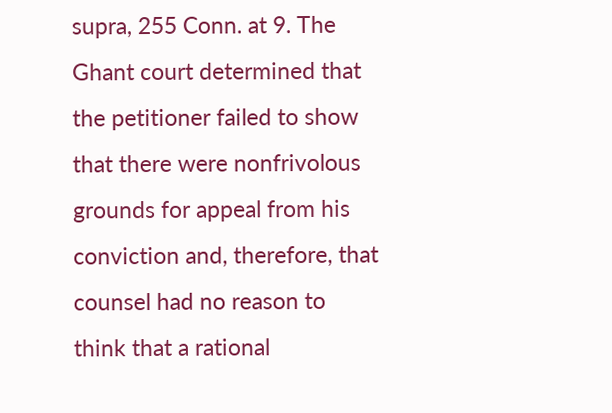supra, 255 Conn. at 9. The Ghant court determined that the petitioner failed to show that there were nonfrivolous grounds for appeal from his conviction and, therefore, that counsel had no reason to think that a rational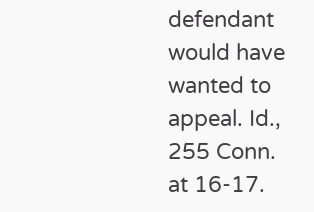defendant would have wanted to appeal. Id., 255 Conn. at 16-17.